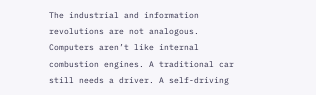The industrial and information revolutions are not analogous. Computers aren’t like internal combustion engines. A traditional car still needs a driver. A self-driving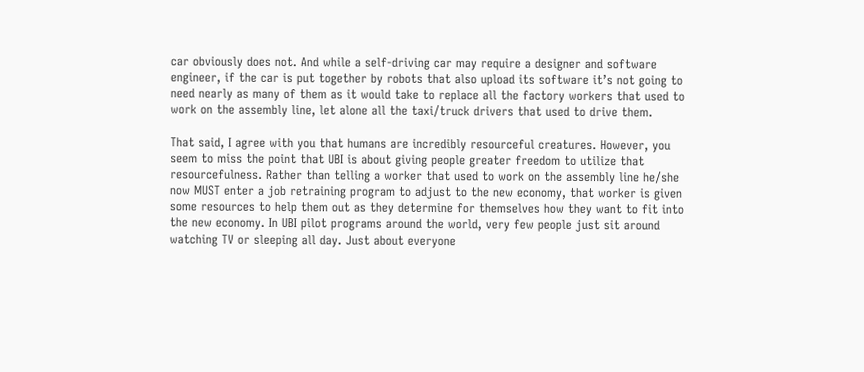car obviously does not. And while a self-driving car may require a designer and software engineer, if the car is put together by robots that also upload its software it’s not going to need nearly as many of them as it would take to replace all the factory workers that used to work on the assembly line, let alone all the taxi/truck drivers that used to drive them.

That said, I agree with you that humans are incredibly resourceful creatures. However, you seem to miss the point that UBI is about giving people greater freedom to utilize that resourcefulness. Rather than telling a worker that used to work on the assembly line he/she now MUST enter a job retraining program to adjust to the new economy, that worker is given some resources to help them out as they determine for themselves how they want to fit into the new economy. In UBI pilot programs around the world, very few people just sit around watching TV or sleeping all day. Just about everyone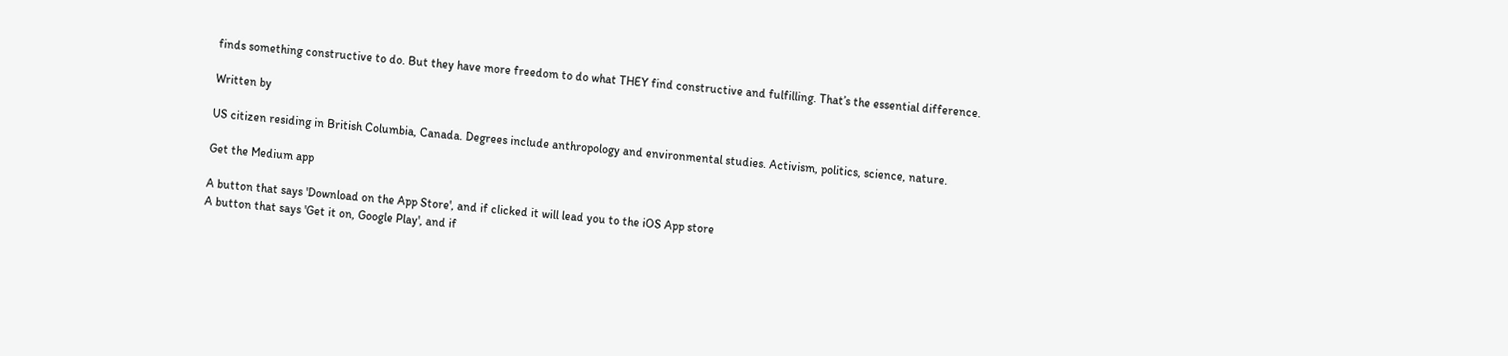finds something constructive to do. But they have more freedom to do what THEY find constructive and fulfilling. That’s the essential difference.

Written by

US citizen residing in British Columbia, Canada. Degrees include anthropology and environmental studies. Activism, politics, science, nature.

Get the Medium app

A button that says 'Download on the App Store', and if clicked it will lead you to the iOS App store
A button that says 'Get it on, Google Play', and if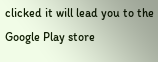clicked it will lead you to the Google Play store